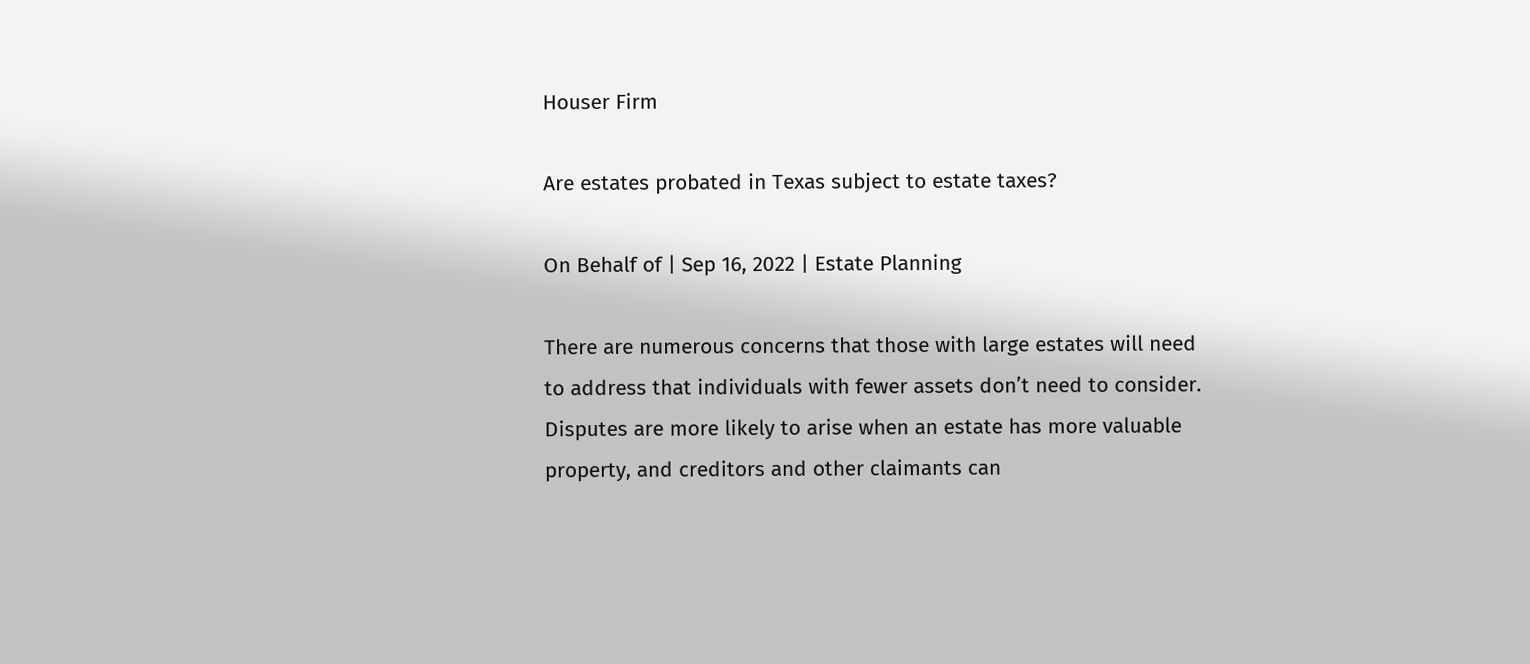Houser Firm

Are estates probated in Texas subject to estate taxes?

On Behalf of | Sep 16, 2022 | Estate Planning

There are numerous concerns that those with large estates will need to address that individuals with fewer assets don’t need to consider. Disputes are more likely to arise when an estate has more valuable property, and creditors and other claimants can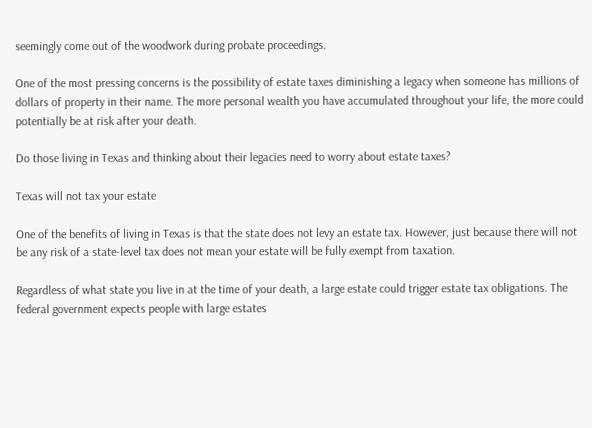seemingly come out of the woodwork during probate proceedings.

One of the most pressing concerns is the possibility of estate taxes diminishing a legacy when someone has millions of dollars of property in their name. The more personal wealth you have accumulated throughout your life, the more could potentially be at risk after your death.

Do those living in Texas and thinking about their legacies need to worry about estate taxes?

Texas will not tax your estate

One of the benefits of living in Texas is that the state does not levy an estate tax. However, just because there will not be any risk of a state-level tax does not mean your estate will be fully exempt from taxation.

Regardless of what state you live in at the time of your death, a large estate could trigger estate tax obligations. The federal government expects people with large estates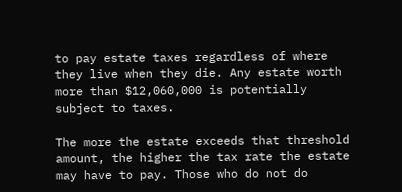to pay estate taxes regardless of where they live when they die. Any estate worth more than $12,060,000 is potentially subject to taxes.

The more the estate exceeds that threshold amount, the higher the tax rate the estate may have to pay. Those who do not do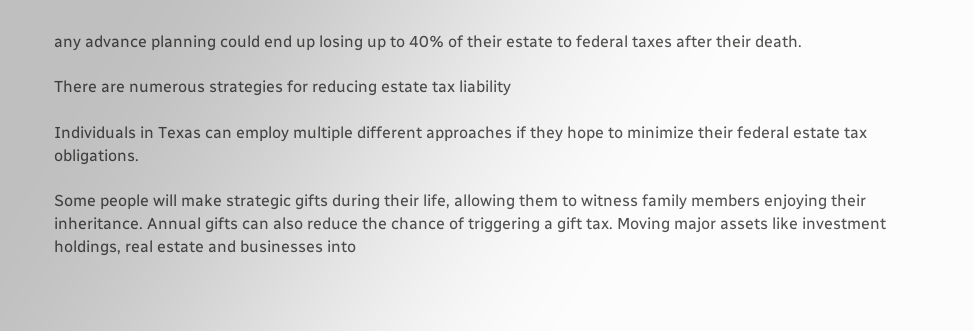any advance planning could end up losing up to 40% of their estate to federal taxes after their death.

There are numerous strategies for reducing estate tax liability

Individuals in Texas can employ multiple different approaches if they hope to minimize their federal estate tax obligations.

Some people will make strategic gifts during their life, allowing them to witness family members enjoying their inheritance. Annual gifts can also reduce the chance of triggering a gift tax. Moving major assets like investment holdings, real estate and businesses into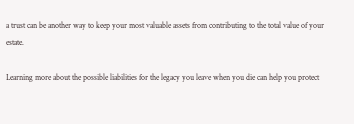a trust can be another way to keep your most valuable assets from contributing to the total value of your estate.

Learning more about the possible liabilities for the legacy you leave when you die can help you protect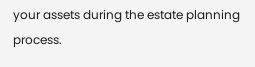your assets during the estate planning process.